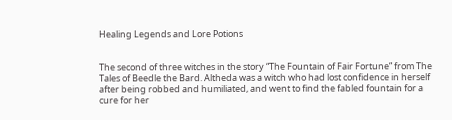Healing Legends and Lore Potions


The second of three witches in the story “The Fountain of Fair Fortune” from The Tales of Beedle the Bard. Altheda was a witch who had lost confidence in herself after being robbed and humiliated, and went to find the fabled fountain for a cure for her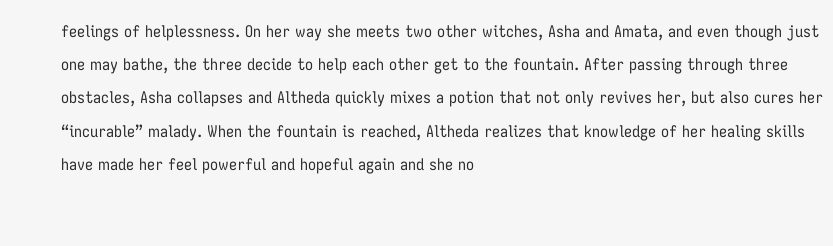feelings of helplessness. On her way she meets two other witches, Asha and Amata, and even though just one may bathe, the three decide to help each other get to the fountain. After passing through three obstacles, Asha collapses and Altheda quickly mixes a potion that not only revives her, but also cures her “incurable” malady. When the fountain is reached, Altheda realizes that knowledge of her healing skills have made her feel powerful and hopeful again and she no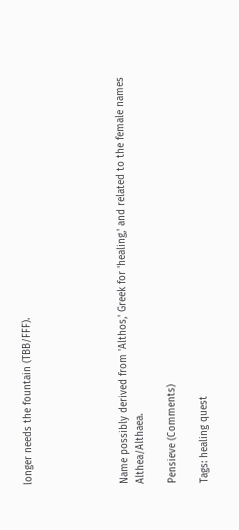longer needs the fountain (TBB/FFF).





Name possibly derived from 'Althos,' Greek for 'healing,' and related to the female names Althea/Althaea.

Pensieve (Comments)

Tags: healing quest